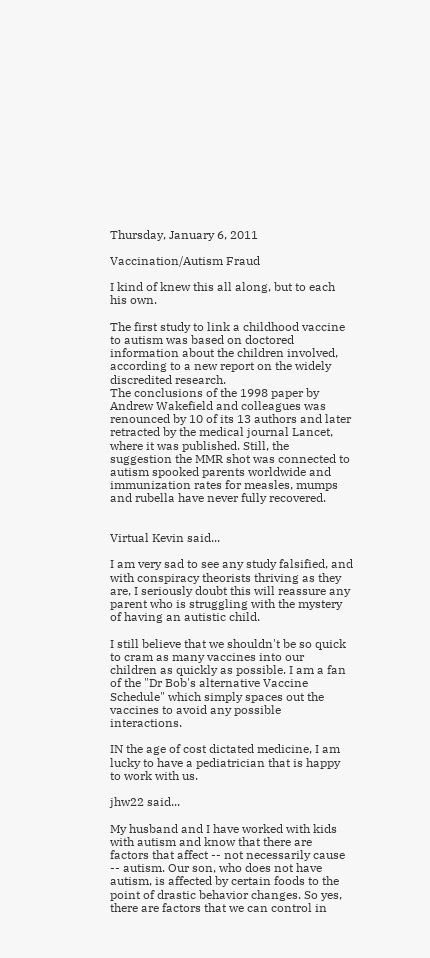Thursday, January 6, 2011

Vaccination/Autism Fraud

I kind of knew this all along, but to each his own.

The first study to link a childhood vaccine to autism was based on doctored information about the children involved, according to a new report on the widely discredited research.
The conclusions of the 1998 paper by Andrew Wakefield and colleagues was renounced by 10 of its 13 authors and later retracted by the medical journal Lancet, where it was published. Still, the suggestion the MMR shot was connected to autism spooked parents worldwide and immunization rates for measles, mumps and rubella have never fully recovered.


Virtual Kevin said...

I am very sad to see any study falsified, and with conspiracy theorists thriving as they are, I seriously doubt this will reassure any parent who is struggling with the mystery of having an autistic child.

I still believe that we shouldn't be so quick to cram as many vaccines into our children as quickly as possible. I am a fan of the "Dr Bob's alternative Vaccine Schedule" which simply spaces out the vaccines to avoid any possible interactions.

IN the age of cost dictated medicine, I am lucky to have a pediatrician that is happy to work with us.

jhw22 said...

My husband and I have worked with kids with autism and know that there are factors that affect -- not necessarily cause -- autism. Our son, who does not have autism, is affected by certain foods to the point of drastic behavior changes. So yes, there are factors that we can control in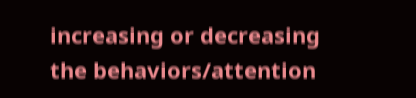increasing or decreasing the behaviors/attention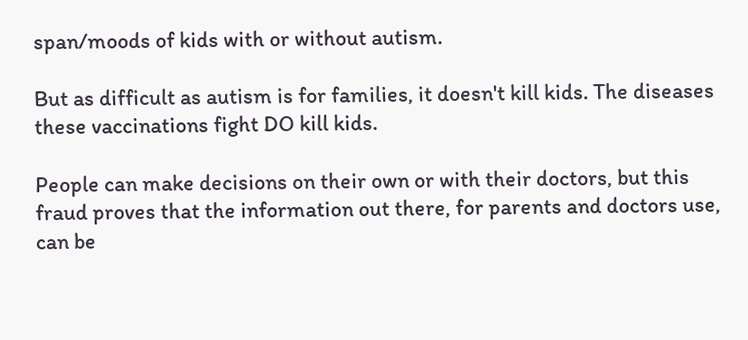span/moods of kids with or without autism.

But as difficult as autism is for families, it doesn't kill kids. The diseases these vaccinations fight DO kill kids.

People can make decisions on their own or with their doctors, but this fraud proves that the information out there, for parents and doctors use, can be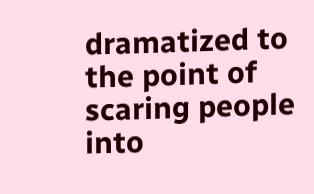dramatized to the point of scaring people into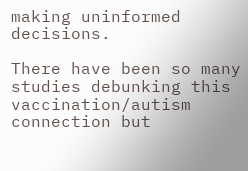making uninformed decisions.

There have been so many studies debunking this vaccination/autism connection but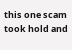this one scam took hold and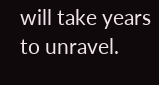will take years to unravel.